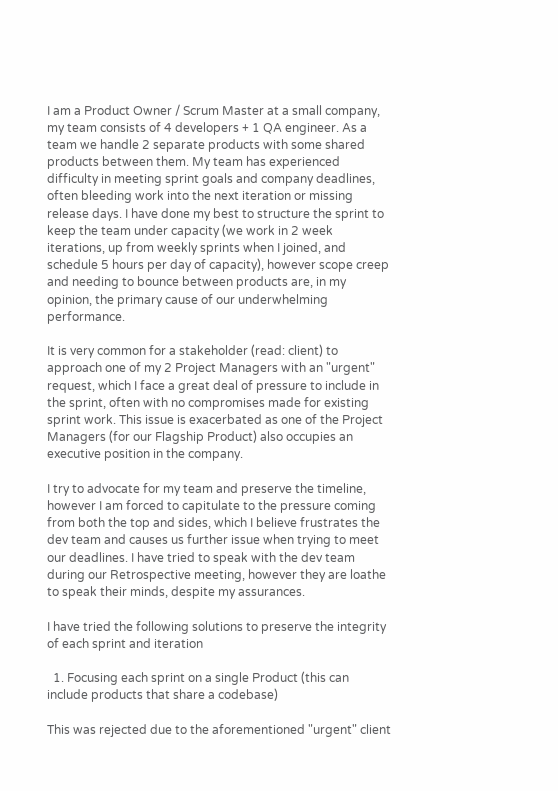I am a Product Owner / Scrum Master at a small company, my team consists of 4 developers + 1 QA engineer. As a team we handle 2 separate products with some shared products between them. My team has experienced difficulty in meeting sprint goals and company deadlines, often bleeding work into the next iteration or missing release days. I have done my best to structure the sprint to keep the team under capacity (we work in 2 week iterations, up from weekly sprints when I joined, and schedule 5 hours per day of capacity), however scope creep and needing to bounce between products are, in my opinion, the primary cause of our underwhelming performance.

It is very common for a stakeholder (read: client) to approach one of my 2 Project Managers with an "urgent" request, which I face a great deal of pressure to include in the sprint, often with no compromises made for existing sprint work. This issue is exacerbated as one of the Project Managers (for our Flagship Product) also occupies an executive position in the company.

I try to advocate for my team and preserve the timeline, however I am forced to capitulate to the pressure coming from both the top and sides, which I believe frustrates the dev team and causes us further issue when trying to meet our deadlines. I have tried to speak with the dev team during our Retrospective meeting, however they are loathe to speak their minds, despite my assurances.

I have tried the following solutions to preserve the integrity of each sprint and iteration

  1. Focusing each sprint on a single Product (this can include products that share a codebase)

This was rejected due to the aforementioned "urgent" client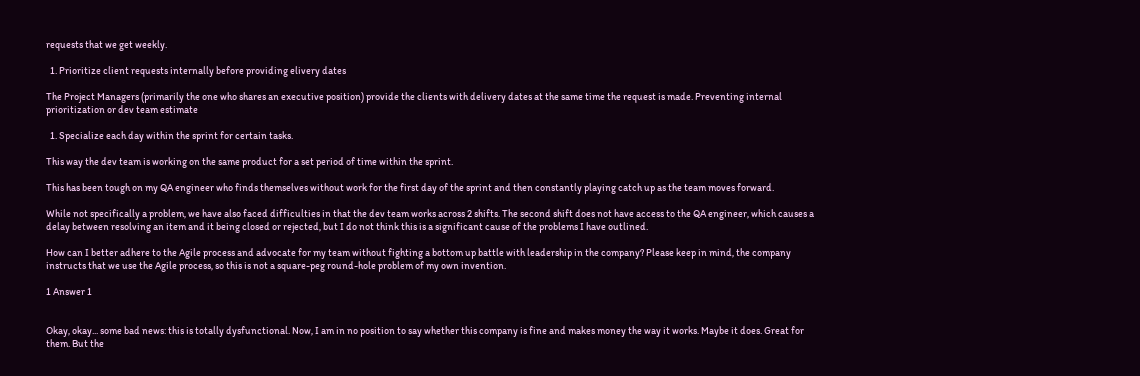requests that we get weekly.

  1. Prioritize client requests internally before providing elivery dates

The Project Managers (primarily the one who shares an executive position) provide the clients with delivery dates at the same time the request is made. Preventing internal prioritization or dev team estimate

  1. Specialize each day within the sprint for certain tasks.

This way the dev team is working on the same product for a set period of time within the sprint.

This has been tough on my QA engineer who finds themselves without work for the first day of the sprint and then constantly playing catch up as the team moves forward.

While not specifically a problem, we have also faced difficulties in that the dev team works across 2 shifts. The second shift does not have access to the QA engineer, which causes a delay between resolving an item and it being closed or rejected, but I do not think this is a significant cause of the problems I have outlined.

How can I better adhere to the Agile process and advocate for my team without fighting a bottom up battle with leadership in the company? Please keep in mind, the company instructs that we use the Agile process, so this is not a square-peg round-hole problem of my own invention.

1 Answer 1


Okay, okay... some bad news: this is totally dysfunctional. Now, I am in no position to say whether this company is fine and makes money the way it works. Maybe it does. Great for them. But the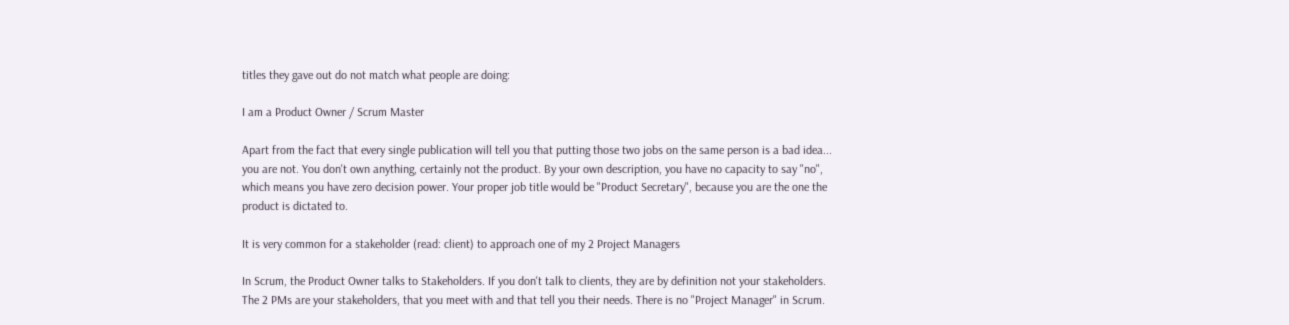titles they gave out do not match what people are doing:

I am a Product Owner / Scrum Master

Apart from the fact that every single publication will tell you that putting those two jobs on the same person is a bad idea... you are not. You don't own anything, certainly not the product. By your own description, you have no capacity to say "no", which means you have zero decision power. Your proper job title would be "Product Secretary", because you are the one the product is dictated to.

It is very common for a stakeholder (read: client) to approach one of my 2 Project Managers

In Scrum, the Product Owner talks to Stakeholders. If you don't talk to clients, they are by definition not your stakeholders. The 2 PMs are your stakeholders, that you meet with and that tell you their needs. There is no "Project Manager" in Scrum.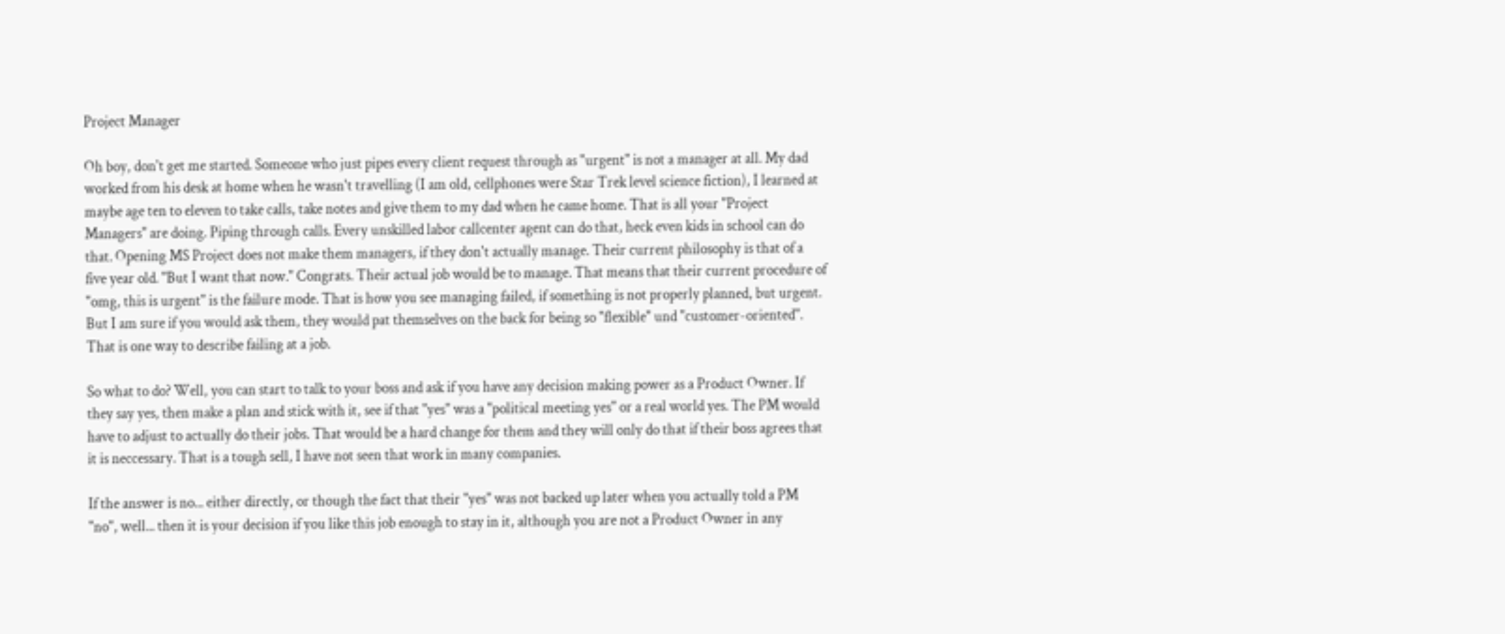Project Manager

Oh boy, don't get me started. Someone who just pipes every client request through as "urgent" is not a manager at all. My dad worked from his desk at home when he wasn't travelling (I am old, cellphones were Star Trek level science fiction), I learned at maybe age ten to eleven to take calls, take notes and give them to my dad when he came home. That is all your "Project Managers" are doing. Piping through calls. Every unskilled labor callcenter agent can do that, heck even kids in school can do that. Opening MS Project does not make them managers, if they don't actually manage. Their current philosophy is that of a five year old. "But I want that now." Congrats. Their actual job would be to manage. That means that their current procedure of "omg, this is urgent" is the failure mode. That is how you see managing failed, if something is not properly planned, but urgent. But I am sure if you would ask them, they would pat themselves on the back for being so "flexible" und "customer-oriented". That is one way to describe failing at a job.

So what to do? Well, you can start to talk to your boss and ask if you have any decision making power as a Product Owner. If they say yes, then make a plan and stick with it, see if that "yes" was a "political meeting yes" or a real world yes. The PM would have to adjust to actually do their jobs. That would be a hard change for them and they will only do that if their boss agrees that it is neccessary. That is a tough sell, I have not seen that work in many companies.

If the answer is no... either directly, or though the fact that their "yes" was not backed up later when you actually told a PM "no", well... then it is your decision if you like this job enough to stay in it, although you are not a Product Owner in any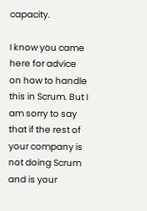capacity.

I know you came here for advice on how to handle this in Scrum. But I am sorry to say that if the rest of your company is not doing Scrum and is your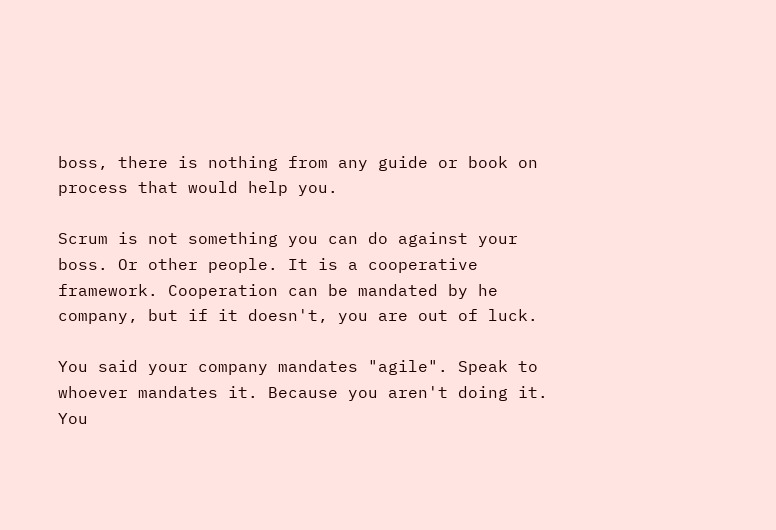boss, there is nothing from any guide or book on process that would help you.

Scrum is not something you can do against your boss. Or other people. It is a cooperative framework. Cooperation can be mandated by he company, but if it doesn't, you are out of luck.

You said your company mandates "agile". Speak to whoever mandates it. Because you aren't doing it. You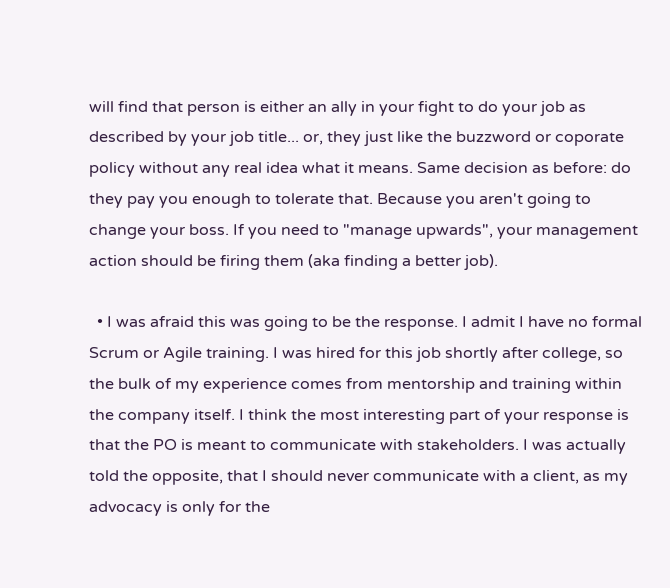will find that person is either an ally in your fight to do your job as described by your job title... or, they just like the buzzword or coporate policy without any real idea what it means. Same decision as before: do they pay you enough to tolerate that. Because you aren't going to change your boss. If you need to "manage upwards", your management action should be firing them (aka finding a better job).

  • I was afraid this was going to be the response. I admit I have no formal Scrum or Agile training. I was hired for this job shortly after college, so the bulk of my experience comes from mentorship and training within the company itself. I think the most interesting part of your response is that the PO is meant to communicate with stakeholders. I was actually told the opposite, that I should never communicate with a client, as my advocacy is only for the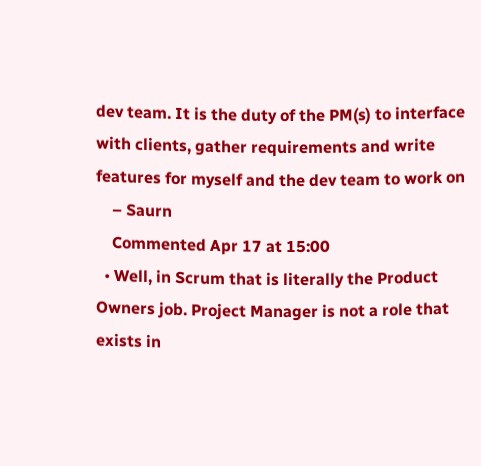dev team. It is the duty of the PM(s) to interface with clients, gather requirements and write features for myself and the dev team to work on
    – Saurn
    Commented Apr 17 at 15:00
  • Well, in Scrum that is literally the Product Owners job. Project Manager is not a role that exists in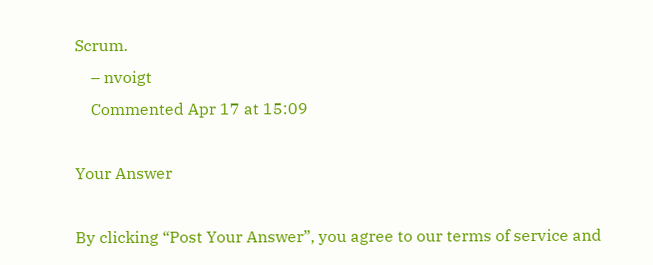Scrum.
    – nvoigt
    Commented Apr 17 at 15:09

Your Answer

By clicking “Post Your Answer”, you agree to our terms of service and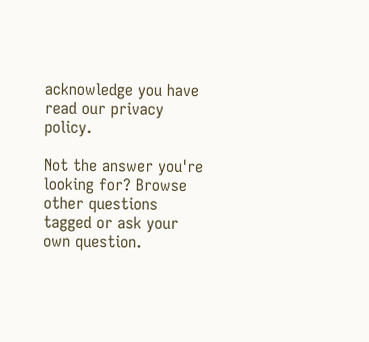acknowledge you have read our privacy policy.

Not the answer you're looking for? Browse other questions tagged or ask your own question.